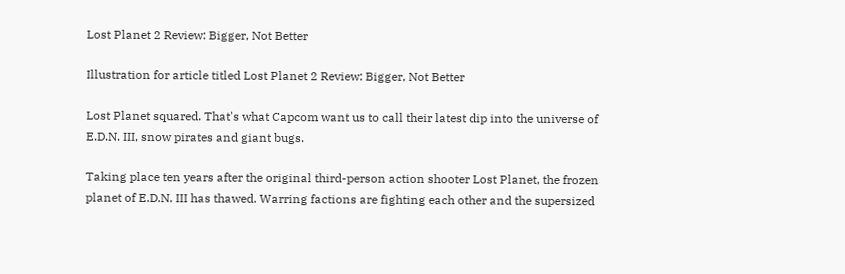Lost Planet 2 Review: Bigger, Not Better

Illustration for article titled Lost Planet 2 Review: Bigger, Not Better

Lost Planet squared. That's what Capcom want us to call their latest dip into the universe of E.D.N. III, snow pirates and giant bugs.

Taking place ten years after the original third-person action shooter Lost Planet, the frozen planet of E.D.N. III has thawed. Warring factions are fighting each other and the supersized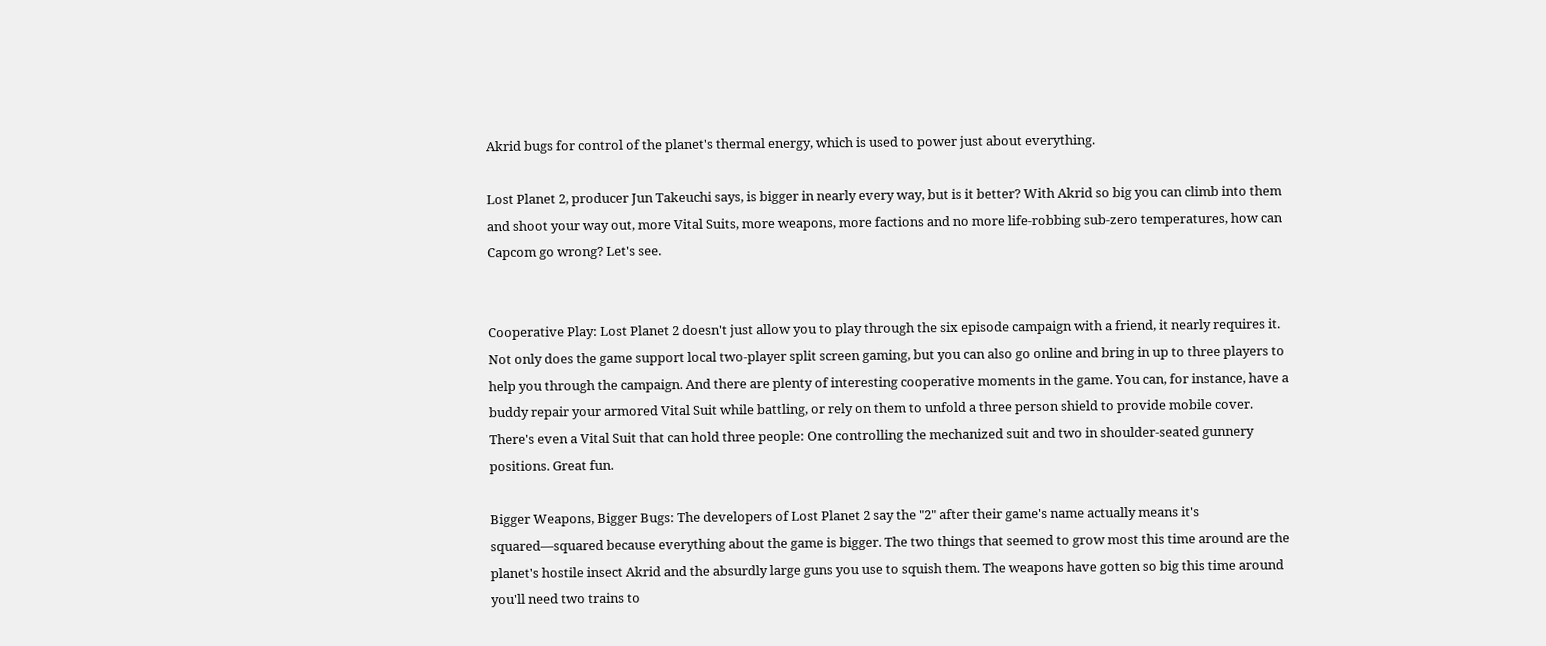Akrid bugs for control of the planet's thermal energy, which is used to power just about everything.

Lost Planet 2, producer Jun Takeuchi says, is bigger in nearly every way, but is it better? With Akrid so big you can climb into them and shoot your way out, more Vital Suits, more weapons, more factions and no more life-robbing sub-zero temperatures, how can Capcom go wrong? Let's see.


Cooperative Play: Lost Planet 2 doesn't just allow you to play through the six episode campaign with a friend, it nearly requires it. Not only does the game support local two-player split screen gaming, but you can also go online and bring in up to three players to help you through the campaign. And there are plenty of interesting cooperative moments in the game. You can, for instance, have a buddy repair your armored Vital Suit while battling, or rely on them to unfold a three person shield to provide mobile cover. There's even a Vital Suit that can hold three people: One controlling the mechanized suit and two in shoulder-seated gunnery positions. Great fun.

Bigger Weapons, Bigger Bugs: The developers of Lost Planet 2 say the "2" after their game's name actually means it's squared—squared because everything about the game is bigger. The two things that seemed to grow most this time around are the planet's hostile insect Akrid and the absurdly large guns you use to squish them. The weapons have gotten so big this time around you'll need two trains to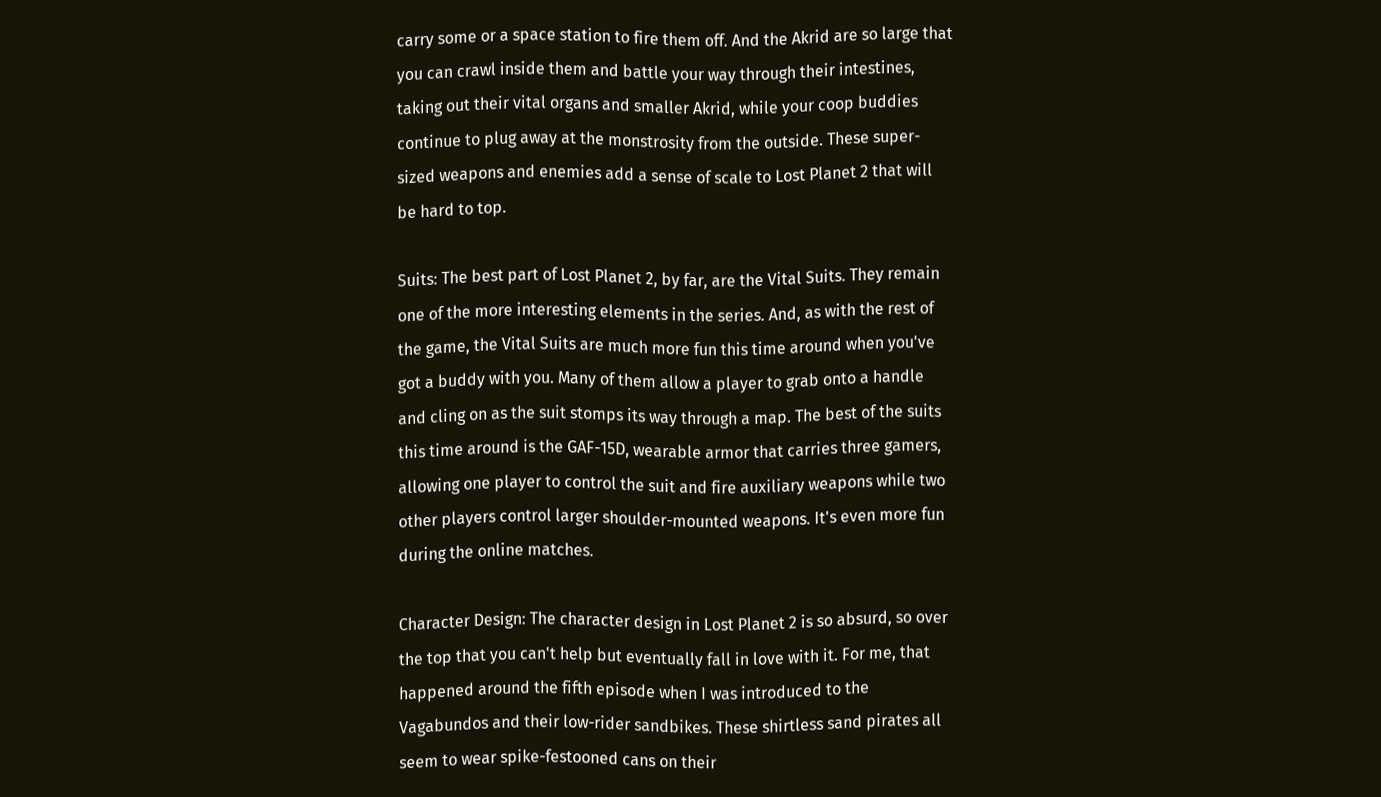carry some or a space station to fire them off. And the Akrid are so large that you can crawl inside them and battle your way through their intestines, taking out their vital organs and smaller Akrid, while your coop buddies continue to plug away at the monstrosity from the outside. These super-sized weapons and enemies add a sense of scale to Lost Planet 2 that will be hard to top.

Suits: The best part of Lost Planet 2, by far, are the Vital Suits. They remain one of the more interesting elements in the series. And, as with the rest of the game, the Vital Suits are much more fun this time around when you've got a buddy with you. Many of them allow a player to grab onto a handle and cling on as the suit stomps its way through a map. The best of the suits this time around is the GAF-15D, wearable armor that carries three gamers, allowing one player to control the suit and fire auxiliary weapons while two other players control larger shoulder-mounted weapons. It's even more fun during the online matches.

Character Design: The character design in Lost Planet 2 is so absurd, so over the top that you can't help but eventually fall in love with it. For me, that happened around the fifth episode when I was introduced to the Vagabundos and their low-rider sandbikes. These shirtless sand pirates all seem to wear spike-festooned cans on their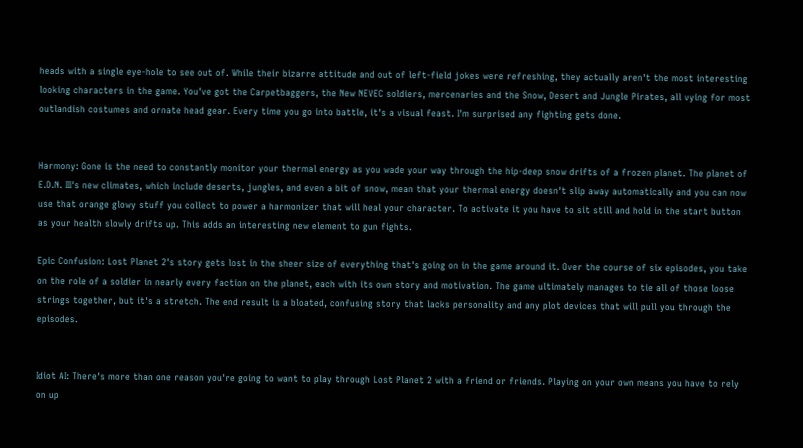heads with a single eye-hole to see out of. While their bizarre attitude and out of left-field jokes were refreshing, they actually aren't the most interesting looking characters in the game. You've got the Carpetbaggers, the New NEVEC soldiers, mercenaries and the Snow, Desert and Jungle Pirates, all vying for most outlandish costumes and ornate head gear. Every time you go into battle, it's a visual feast. I'm surprised any fighting gets done.


Harmony: Gone is the need to constantly monitor your thermal energy as you wade your way through the hip-deep snow drifts of a frozen planet. The planet of E.D.N. III's new climates, which include deserts, jungles, and even a bit of snow, mean that your thermal energy doesn't slip away automatically and you can now use that orange glowy stuff you collect to power a harmonizer that will heal your character. To activate it you have to sit still and hold in the start button as your health slowly drifts up. This adds an interesting new element to gun fights.

Epic Confusion: Lost Planet 2's story gets lost in the sheer size of everything that's going on in the game around it. Over the course of six episodes, you take on the role of a soldier in nearly every faction on the planet, each with its own story and motivation. The game ultimately manages to tie all of those loose strings together, but it's a stretch. The end result is a bloated, confusing story that lacks personality and any plot devices that will pull you through the episodes.


Idiot AI: There's more than one reason you're going to want to play through Lost Planet 2 with a friend or friends. Playing on your own means you have to rely on up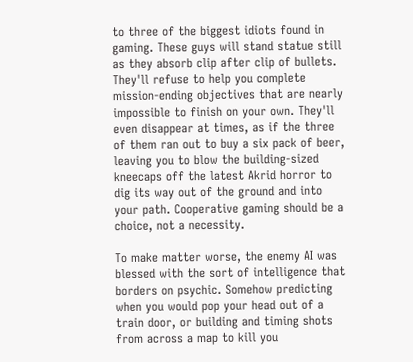to three of the biggest idiots found in gaming. These guys will stand statue still as they absorb clip after clip of bullets. They'll refuse to help you complete mission-ending objectives that are nearly impossible to finish on your own. They'll even disappear at times, as if the three of them ran out to buy a six pack of beer, leaving you to blow the building-sized kneecaps off the latest Akrid horror to dig its way out of the ground and into your path. Cooperative gaming should be a choice, not a necessity.

To make matter worse, the enemy AI was blessed with the sort of intelligence that borders on psychic. Somehow predicting when you would pop your head out of a train door, or building and timing shots from across a map to kill you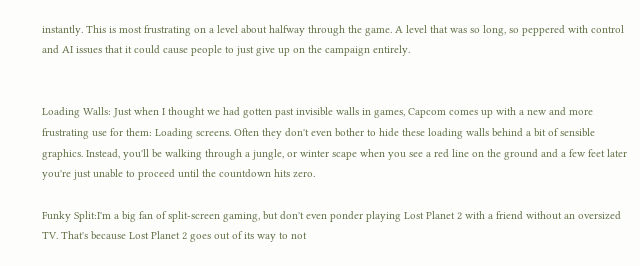instantly. This is most frustrating on a level about halfway through the game. A level that was so long, so peppered with control and AI issues that it could cause people to just give up on the campaign entirely.


Loading Walls: Just when I thought we had gotten past invisible walls in games, Capcom comes up with a new and more frustrating use for them: Loading screens. Often they don't even bother to hide these loading walls behind a bit of sensible graphics. Instead, you'll be walking through a jungle, or winter scape when you see a red line on the ground and a few feet later you're just unable to proceed until the countdown hits zero.

Funky Split:I'm a big fan of split-screen gaming, but don't even ponder playing Lost Planet 2 with a friend without an oversized TV. That's because Lost Planet 2 goes out of its way to not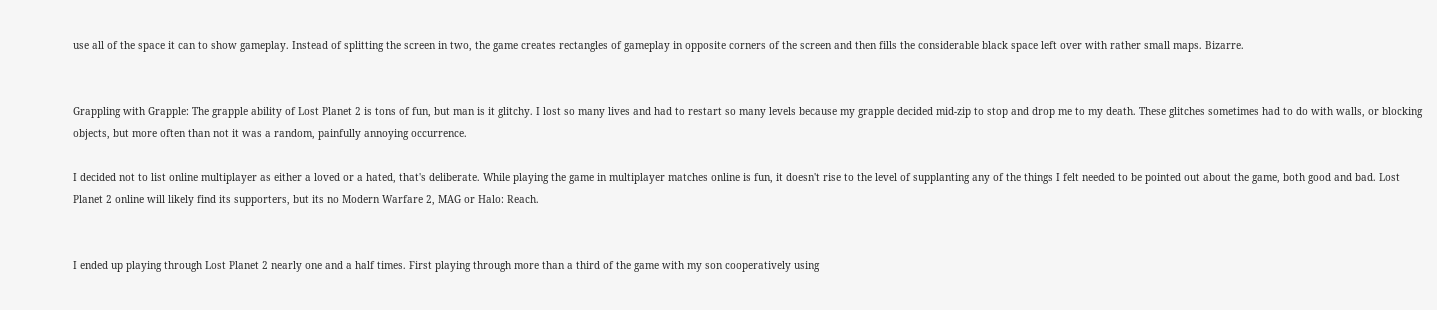use all of the space it can to show gameplay. Instead of splitting the screen in two, the game creates rectangles of gameplay in opposite corners of the screen and then fills the considerable black space left over with rather small maps. Bizarre.


Grappling with Grapple: The grapple ability of Lost Planet 2 is tons of fun, but man is it glitchy. I lost so many lives and had to restart so many levels because my grapple decided mid-zip to stop and drop me to my death. These glitches sometimes had to do with walls, or blocking objects, but more often than not it was a random, painfully annoying occurrence.

I decided not to list online multiplayer as either a loved or a hated, that's deliberate. While playing the game in multiplayer matches online is fun, it doesn't rise to the level of supplanting any of the things I felt needed to be pointed out about the game, both good and bad. Lost Planet 2 online will likely find its supporters, but its no Modern Warfare 2, MAG or Halo: Reach.


I ended up playing through Lost Planet 2 nearly one and a half times. First playing through more than a third of the game with my son cooperatively using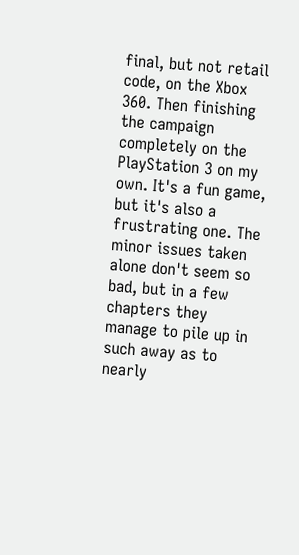final, but not retail code, on the Xbox 360. Then finishing the campaign completely on the PlayStation 3 on my own. It's a fun game, but it's also a frustrating one. The minor issues taken alone don't seem so bad, but in a few chapters they manage to pile up in such away as to nearly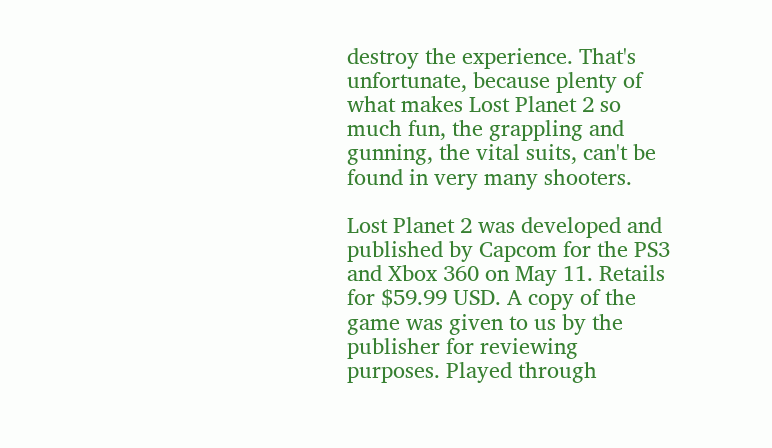destroy the experience. That's unfortunate, because plenty of what makes Lost Planet 2 so much fun, the grappling and gunning, the vital suits, can't be found in very many shooters.

Lost Planet 2 was developed and published by Capcom for the PS3 and Xbox 360 on May 11. Retails for $59.99 USD. A copy of the game was given to us by the publisher for reviewing purposes. Played through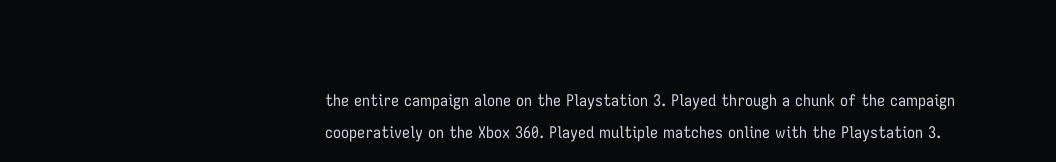the entire campaign alone on the Playstation 3. Played through a chunk of the campaign cooperatively on the Xbox 360. Played multiple matches online with the Playstation 3.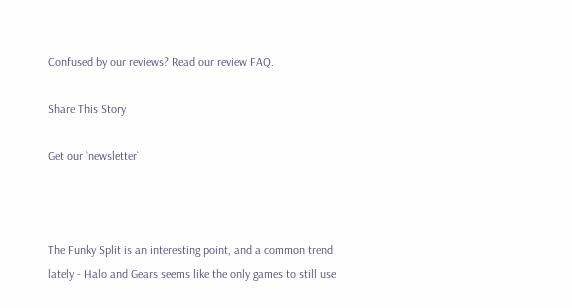Confused by our reviews? Read our review FAQ.

Share This Story

Get our `newsletter`



The Funky Split is an interesting point, and a common trend lately - Halo and Gears seems like the only games to still use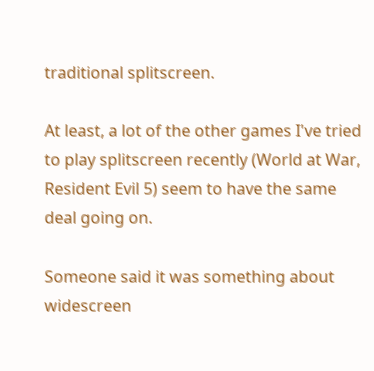traditional splitscreen.

At least, a lot of the other games I've tried to play splitscreen recently (World at War, Resident Evil 5) seem to have the same deal going on.

Someone said it was something about widescreen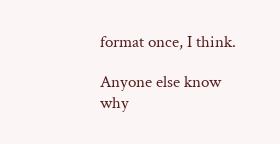format once, I think.

Anyone else know why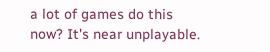a lot of games do this now? It's near unplayable.